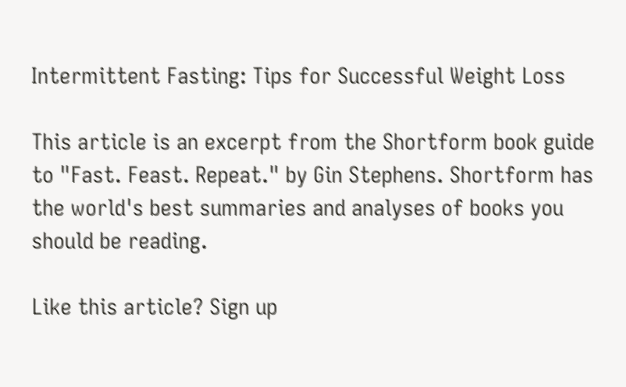Intermittent Fasting: Tips for Successful Weight Loss

This article is an excerpt from the Shortform book guide to "Fast. Feast. Repeat." by Gin Stephens. Shortform has the world's best summaries and analyses of books you should be reading.

Like this article? Sign up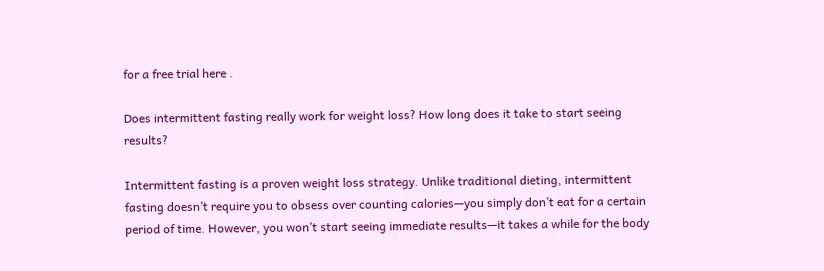for a free trial here .

Does intermittent fasting really work for weight loss? How long does it take to start seeing results?

Intermittent fasting is a proven weight loss strategy. Unlike traditional dieting, intermittent fasting doesn’t require you to obsess over counting calories—you simply don’t eat for a certain period of time. However, you won’t start seeing immediate results—it takes a while for the body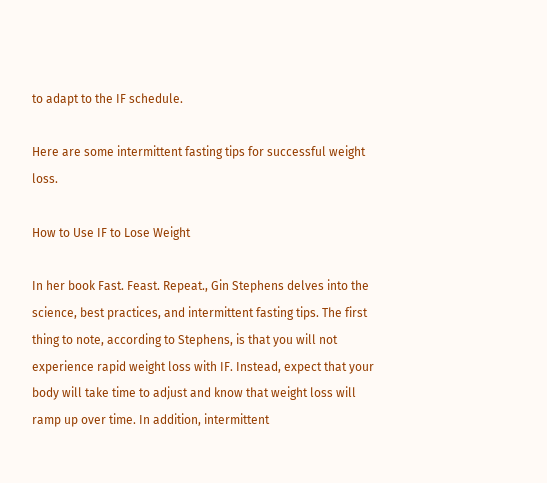to adapt to the IF schedule.

Here are some intermittent fasting tips for successful weight loss.

How to Use IF to Lose Weight

In her book Fast. Feast. Repeat., Gin Stephens delves into the science, best practices, and intermittent fasting tips. The first thing to note, according to Stephens, is that you will not experience rapid weight loss with IF. Instead, expect that your body will take time to adjust and know that weight loss will ramp up over time. In addition, intermittent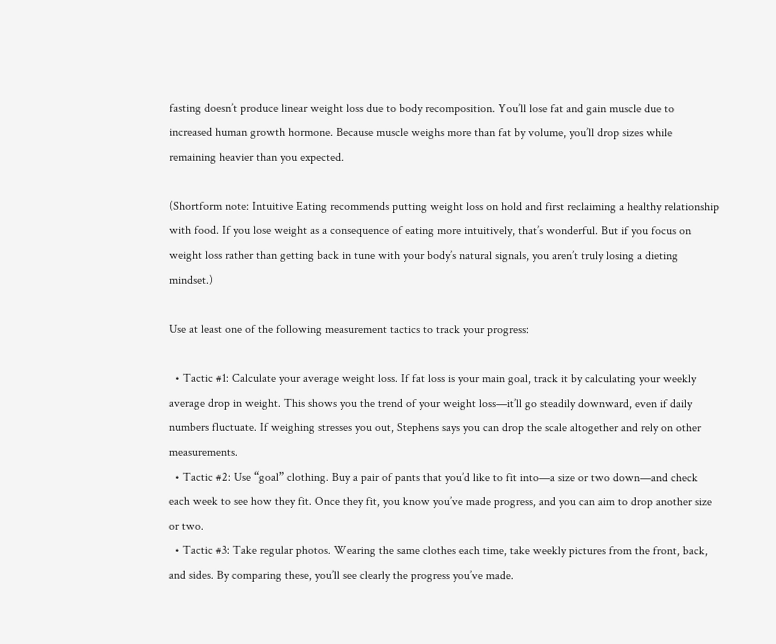fasting doesn’t produce linear weight loss due to body recomposition. You’ll lose fat and gain muscle due to increased human growth hormone. Because muscle weighs more than fat by volume, you’ll drop sizes while remaining heavier than you expected.

(Shortform note: Intuitive Eating recommends putting weight loss on hold and first reclaiming a healthy relationship with food. If you lose weight as a consequence of eating more intuitively, that’s wonderful. But if you focus on weight loss rather than getting back in tune with your body’s natural signals, you aren’t truly losing a dieting mindset.)

Use at least one of the following measurement tactics to track your progress:

  • Tactic #1: Calculate your average weight loss. If fat loss is your main goal, track it by calculating your weekly average drop in weight. This shows you the trend of your weight loss—it’ll go steadily downward, even if daily numbers fluctuate. If weighing stresses you out, Stephens says you can drop the scale altogether and rely on other measurements.
  • Tactic #2: Use “goal” clothing. Buy a pair of pants that you’d like to fit into—a size or two down—and check each week to see how they fit. Once they fit, you know you’ve made progress, and you can aim to drop another size or two.
  • Tactic #3: Take regular photos. Wearing the same clothes each time, take weekly pictures from the front, back, and sides. By comparing these, you’ll see clearly the progress you’ve made.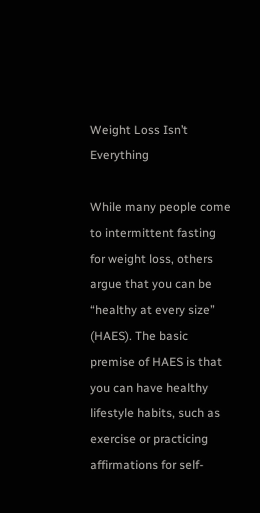Weight Loss Isn’t Everything

While many people come to intermittent fasting for weight loss, others argue that you can be “healthy at every size” (HAES). The basic premise of HAES is that you can have healthy lifestyle habits, such as exercise or practicing affirmations for self-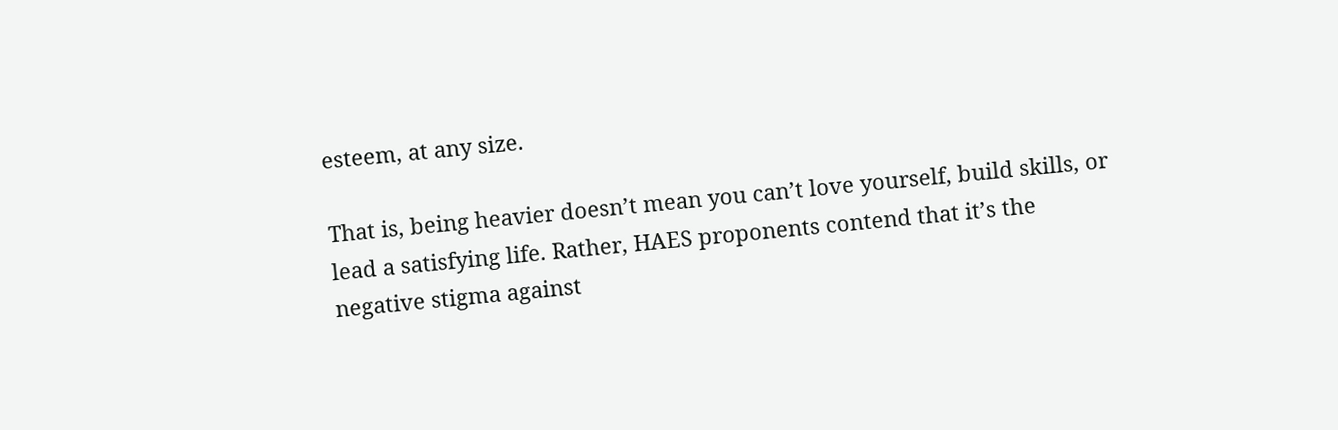esteem, at any size.

That is, being heavier doesn’t mean you can’t love yourself, build skills, or lead a satisfying life. Rather, HAES proponents contend that it’s the negative stigma against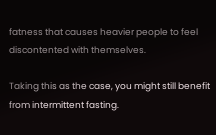fatness that causes heavier people to feel discontented with themselves.

Taking this as the case, you might still benefit from intermittent fasting.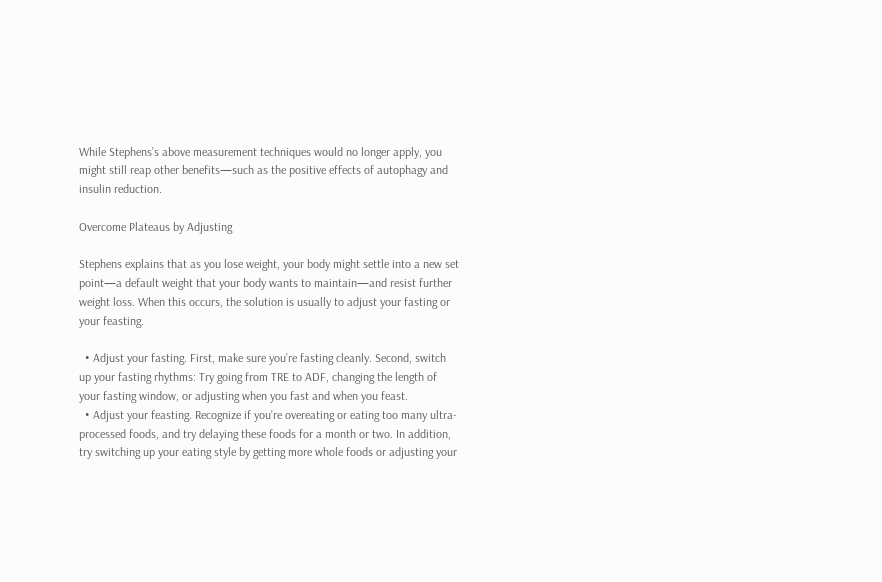While Stephens’s above measurement techniques would no longer apply, you might still reap other benefits—such as the positive effects of autophagy and insulin reduction.

Overcome Plateaus by Adjusting

Stephens explains that as you lose weight, your body might settle into a new set point—a default weight that your body wants to maintain—and resist further weight loss. When this occurs, the solution is usually to adjust your fasting or your feasting.

  • Adjust your fasting. First, make sure you’re fasting cleanly. Second, switch up your fasting rhythms: Try going from TRE to ADF, changing the length of your fasting window, or adjusting when you fast and when you feast.
  • Adjust your feasting. Recognize if you’re overeating or eating too many ultra-processed foods, and try delaying these foods for a month or two. In addition, try switching up your eating style by getting more whole foods or adjusting your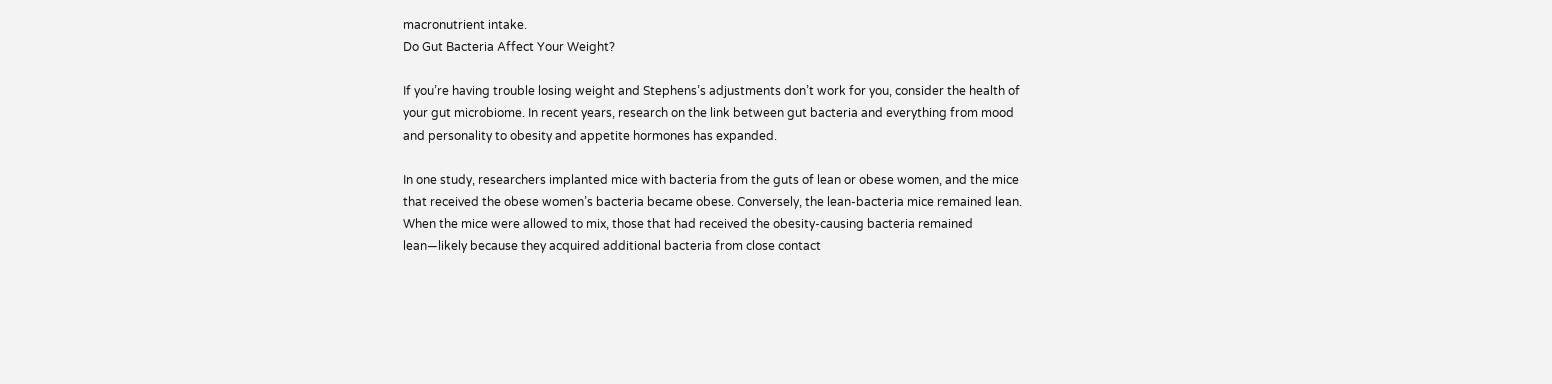macronutrient intake.
Do Gut Bacteria Affect Your Weight?

If you’re having trouble losing weight and Stephens’s adjustments don’t work for you, consider the health of your gut microbiome. In recent years, research on the link between gut bacteria and everything from mood and personality to obesity and appetite hormones has expanded.

In one study, researchers implanted mice with bacteria from the guts of lean or obese women, and the mice that received the obese women’s bacteria became obese. Conversely, the lean-bacteria mice remained lean. When the mice were allowed to mix, those that had received the obesity-causing bacteria remained lean—likely because they acquired additional bacteria from close contact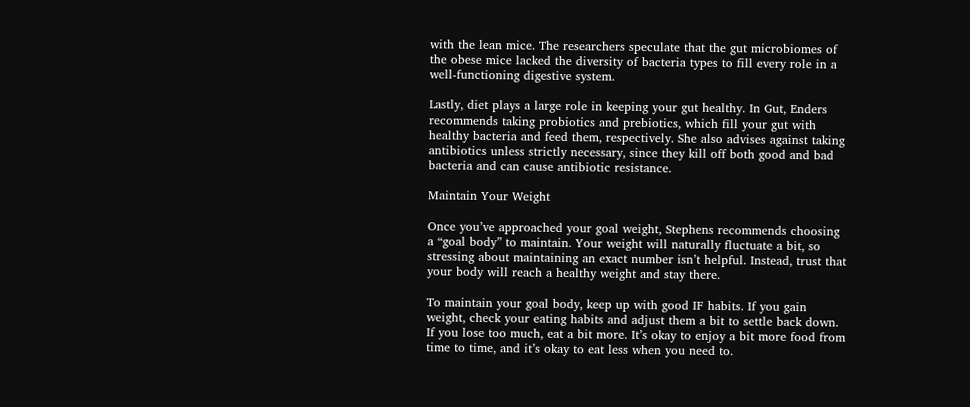with the lean mice. The researchers speculate that the gut microbiomes of the obese mice lacked the diversity of bacteria types to fill every role in a well-functioning digestive system.

Lastly, diet plays a large role in keeping your gut healthy. In Gut, Enders recommends taking probiotics and prebiotics, which fill your gut with healthy bacteria and feed them, respectively. She also advises against taking antibiotics unless strictly necessary, since they kill off both good and bad bacteria and can cause antibiotic resistance.

Maintain Your Weight

Once you’ve approached your goal weight, Stephens recommends choosing a “goal body” to maintain. Your weight will naturally fluctuate a bit, so stressing about maintaining an exact number isn’t helpful. Instead, trust that your body will reach a healthy weight and stay there.

To maintain your goal body, keep up with good IF habits. If you gain weight, check your eating habits and adjust them a bit to settle back down. If you lose too much, eat a bit more. It’s okay to enjoy a bit more food from time to time, and it’s okay to eat less when you need to.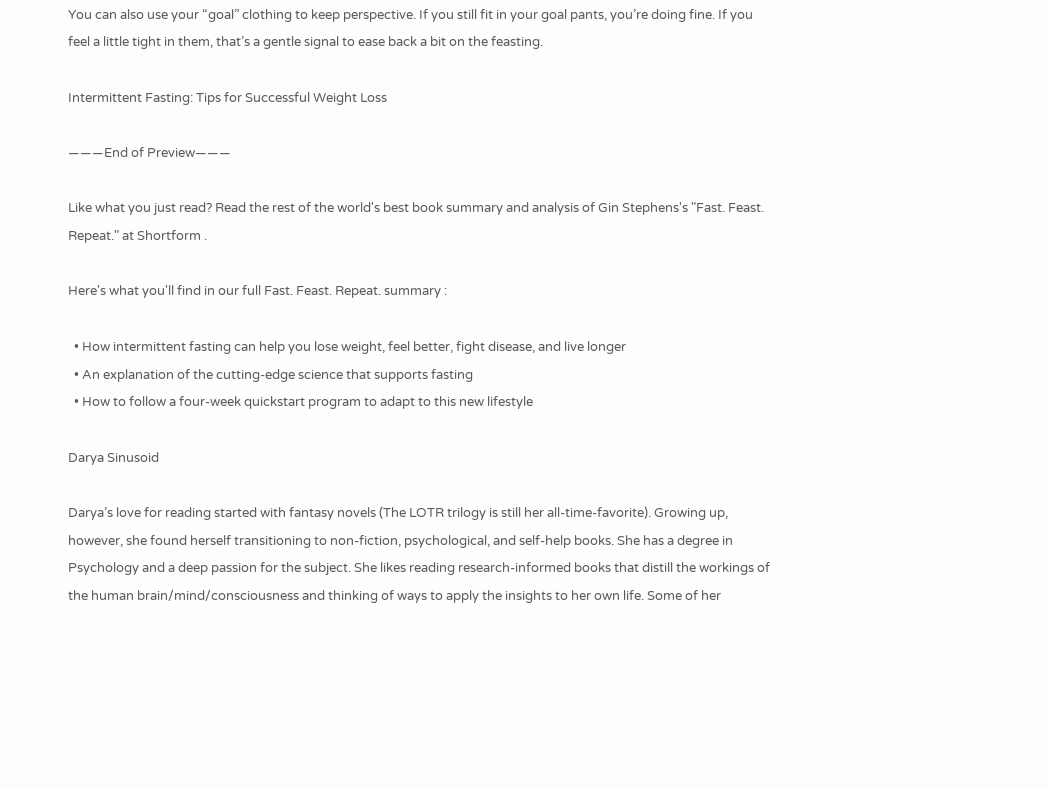You can also use your “goal” clothing to keep perspective. If you still fit in your goal pants, you’re doing fine. If you feel a little tight in them, that’s a gentle signal to ease back a bit on the feasting.

Intermittent Fasting: Tips for Successful Weight Loss

———End of Preview———

Like what you just read? Read the rest of the world's best book summary and analysis of Gin Stephens's "Fast. Feast. Repeat." at Shortform .

Here's what you'll find in our full Fast. Feast. Repeat. summary :

  • How intermittent fasting can help you lose weight, feel better, fight disease, and live longer
  • An explanation of the cutting-edge science that supports fasting
  • How to follow a four-week quickstart program to adapt to this new lifestyle

Darya Sinusoid

Darya’s love for reading started with fantasy novels (The LOTR trilogy is still her all-time-favorite). Growing up, however, she found herself transitioning to non-fiction, psychological, and self-help books. She has a degree in Psychology and a deep passion for the subject. She likes reading research-informed books that distill the workings of the human brain/mind/consciousness and thinking of ways to apply the insights to her own life. Some of her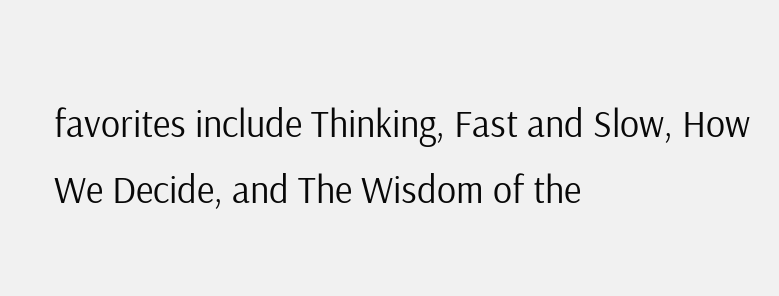favorites include Thinking, Fast and Slow, How We Decide, and The Wisdom of the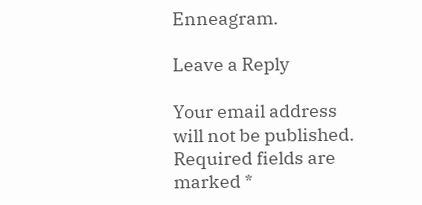Enneagram.

Leave a Reply

Your email address will not be published. Required fields are marked *